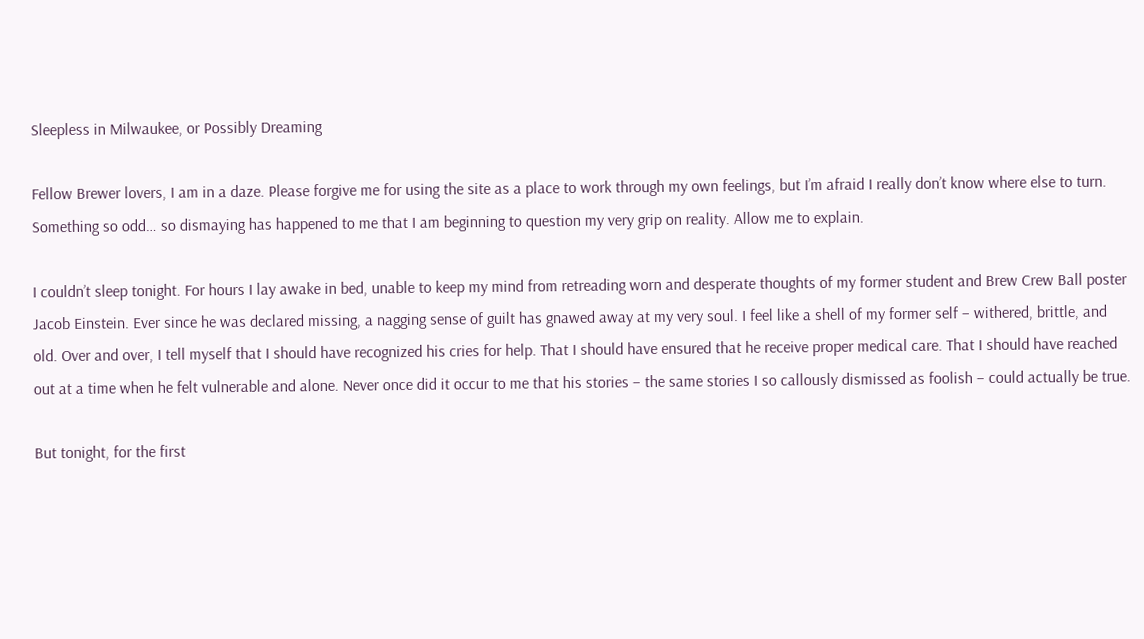Sleepless in Milwaukee, or Possibly Dreaming

Fellow Brewer lovers, I am in a daze. Please forgive me for using the site as a place to work through my own feelings, but I’m afraid I really don’t know where else to turn. Something so odd… so dismaying has happened to me that I am beginning to question my very grip on reality. Allow me to explain.

I couldn’t sleep tonight. For hours I lay awake in bed, unable to keep my mind from retreading worn and desperate thoughts of my former student and Brew Crew Ball poster Jacob Einstein. Ever since he was declared missing, a nagging sense of guilt has gnawed away at my very soul. I feel like a shell of my former self – withered, brittle, and old. Over and over, I tell myself that I should have recognized his cries for help. That I should have ensured that he receive proper medical care. That I should have reached out at a time when he felt vulnerable and alone. Never once did it occur to me that his stories – the same stories I so callously dismissed as foolish – could actually be true.

But tonight, for the first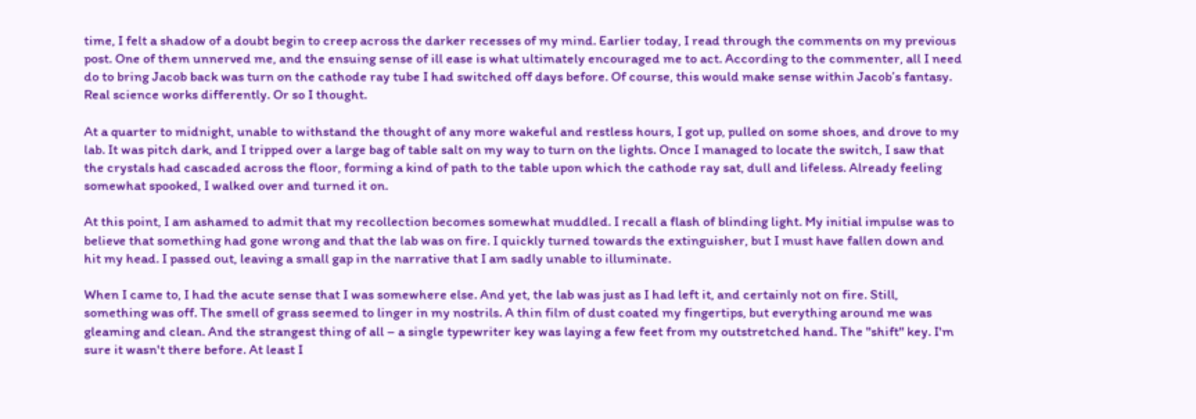time, I felt a shadow of a doubt begin to creep across the darker recesses of my mind. Earlier today, I read through the comments on my previous post. One of them unnerved me, and the ensuing sense of ill ease is what ultimately encouraged me to act. According to the commenter, all I need do to bring Jacob back was turn on the cathode ray tube I had switched off days before. Of course, this would make sense within Jacob’s fantasy. Real science works differently. Or so I thought.

At a quarter to midnight, unable to withstand the thought of any more wakeful and restless hours, I got up, pulled on some shoes, and drove to my lab. It was pitch dark, and I tripped over a large bag of table salt on my way to turn on the lights. Once I managed to locate the switch, I saw that the crystals had cascaded across the floor, forming a kind of path to the table upon which the cathode ray sat, dull and lifeless. Already feeling somewhat spooked, I walked over and turned it on.

At this point, I am ashamed to admit that my recollection becomes somewhat muddled. I recall a flash of blinding light. My initial impulse was to believe that something had gone wrong and that the lab was on fire. I quickly turned towards the extinguisher, but I must have fallen down and hit my head. I passed out, leaving a small gap in the narrative that I am sadly unable to illuminate.

When I came to, I had the acute sense that I was somewhere else. And yet, the lab was just as I had left it, and certainly not on fire. Still, something was off. The smell of grass seemed to linger in my nostrils. A thin film of dust coated my fingertips, but everything around me was gleaming and clean. And the strangest thing of all – a single typewriter key was laying a few feet from my outstretched hand. The "shift" key. I'm sure it wasn't there before. At least I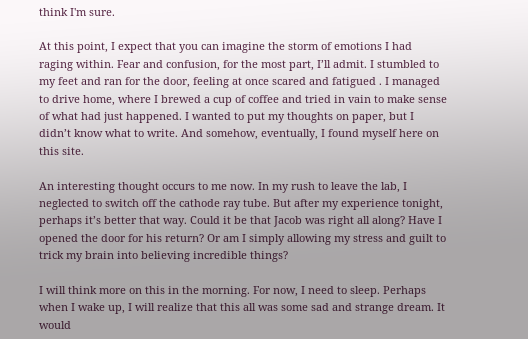think I'm sure.

At this point, I expect that you can imagine the storm of emotions I had raging within. Fear and confusion, for the most part, I’ll admit. I stumbled to my feet and ran for the door, feeling at once scared and fatigued . I managed to drive home, where I brewed a cup of coffee and tried in vain to make sense of what had just happened. I wanted to put my thoughts on paper, but I didn’t know what to write. And somehow, eventually, I found myself here on this site.

An interesting thought occurs to me now. In my rush to leave the lab, I neglected to switch off the cathode ray tube. But after my experience tonight, perhaps it’s better that way. Could it be that Jacob was right all along? Have I opened the door for his return? Or am I simply allowing my stress and guilt to trick my brain into believing incredible things?

I will think more on this in the morning. For now, I need to sleep. Perhaps when I wake up, I will realize that this all was some sad and strange dream. It would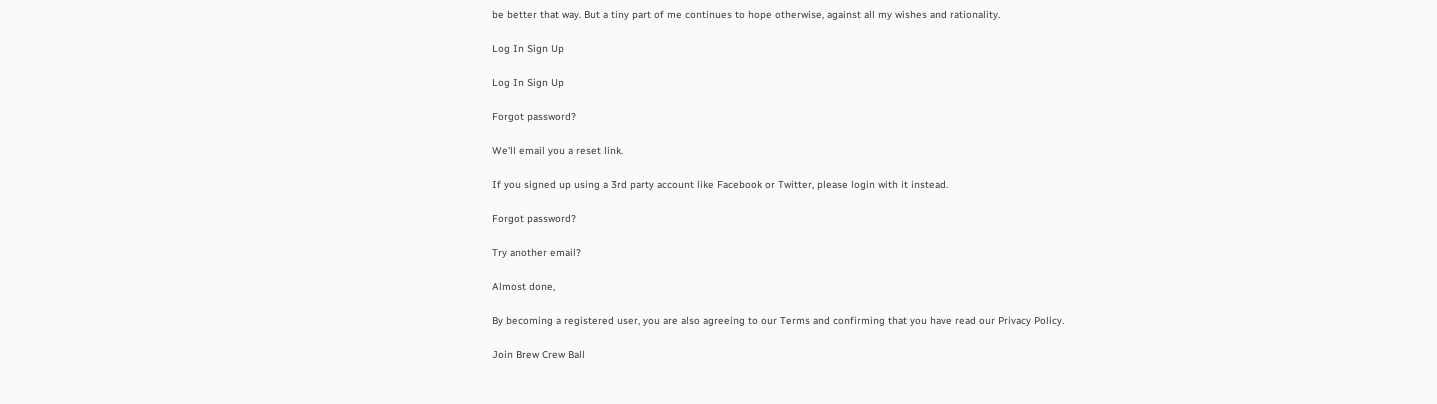be better that way. But a tiny part of me continues to hope otherwise, against all my wishes and rationality.

Log In Sign Up

Log In Sign Up

Forgot password?

We'll email you a reset link.

If you signed up using a 3rd party account like Facebook or Twitter, please login with it instead.

Forgot password?

Try another email?

Almost done,

By becoming a registered user, you are also agreeing to our Terms and confirming that you have read our Privacy Policy.

Join Brew Crew Ball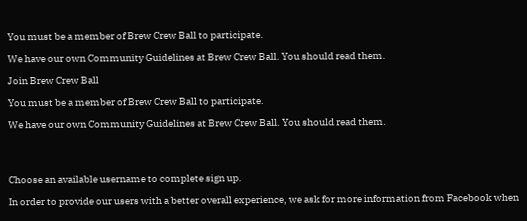You must be a member of Brew Crew Ball to participate.

We have our own Community Guidelines at Brew Crew Ball. You should read them.

Join Brew Crew Ball

You must be a member of Brew Crew Ball to participate.

We have our own Community Guidelines at Brew Crew Ball. You should read them.




Choose an available username to complete sign up.

In order to provide our users with a better overall experience, we ask for more information from Facebook when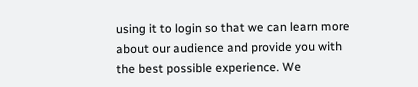using it to login so that we can learn more about our audience and provide you with the best possible experience. We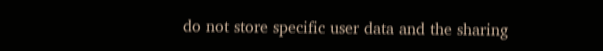do not store specific user data and the sharing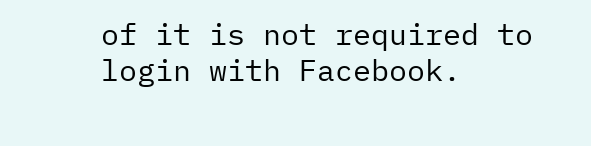of it is not required to login with Facebook.